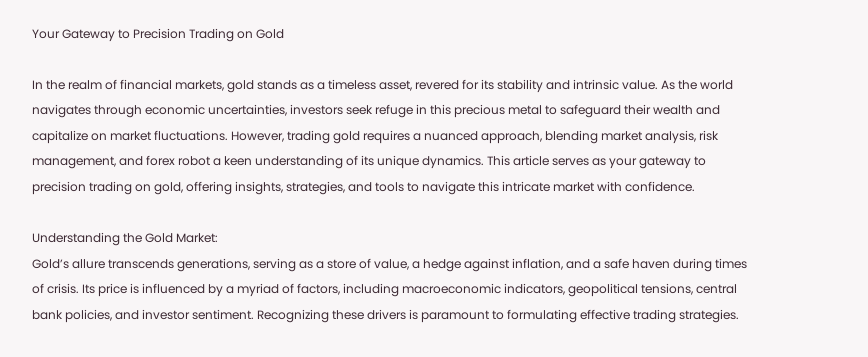Your Gateway to Precision Trading on Gold

In the realm of financial markets, gold stands as a timeless asset, revered for its stability and intrinsic value. As the world navigates through economic uncertainties, investors seek refuge in this precious metal to safeguard their wealth and capitalize on market fluctuations. However, trading gold requires a nuanced approach, blending market analysis, risk management, and forex robot a keen understanding of its unique dynamics. This article serves as your gateway to precision trading on gold, offering insights, strategies, and tools to navigate this intricate market with confidence.

Understanding the Gold Market:
Gold’s allure transcends generations, serving as a store of value, a hedge against inflation, and a safe haven during times of crisis. Its price is influenced by a myriad of factors, including macroeconomic indicators, geopolitical tensions, central bank policies, and investor sentiment. Recognizing these drivers is paramount to formulating effective trading strategies.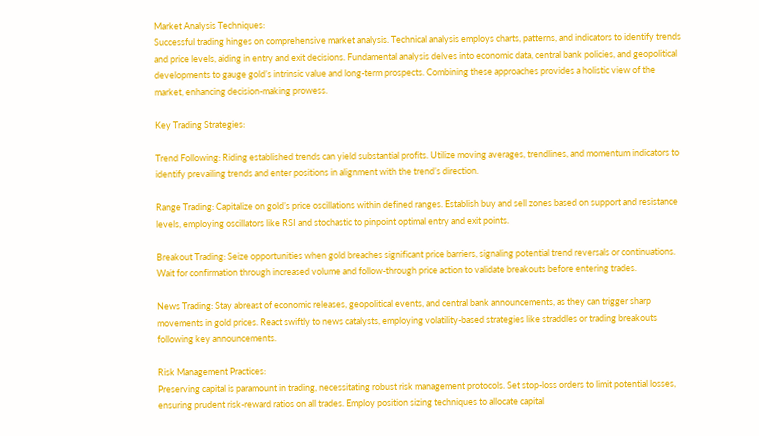Market Analysis Techniques:
Successful trading hinges on comprehensive market analysis. Technical analysis employs charts, patterns, and indicators to identify trends and price levels, aiding in entry and exit decisions. Fundamental analysis delves into economic data, central bank policies, and geopolitical developments to gauge gold’s intrinsic value and long-term prospects. Combining these approaches provides a holistic view of the market, enhancing decision-making prowess.

Key Trading Strategies:

Trend Following: Riding established trends can yield substantial profits. Utilize moving averages, trendlines, and momentum indicators to identify prevailing trends and enter positions in alignment with the trend’s direction.

Range Trading: Capitalize on gold’s price oscillations within defined ranges. Establish buy and sell zones based on support and resistance levels, employing oscillators like RSI and stochastic to pinpoint optimal entry and exit points.

Breakout Trading: Seize opportunities when gold breaches significant price barriers, signaling potential trend reversals or continuations. Wait for confirmation through increased volume and follow-through price action to validate breakouts before entering trades.

News Trading: Stay abreast of economic releases, geopolitical events, and central bank announcements, as they can trigger sharp movements in gold prices. React swiftly to news catalysts, employing volatility-based strategies like straddles or trading breakouts following key announcements.

Risk Management Practices:
Preserving capital is paramount in trading, necessitating robust risk management protocols. Set stop-loss orders to limit potential losses, ensuring prudent risk-reward ratios on all trades. Employ position sizing techniques to allocate capital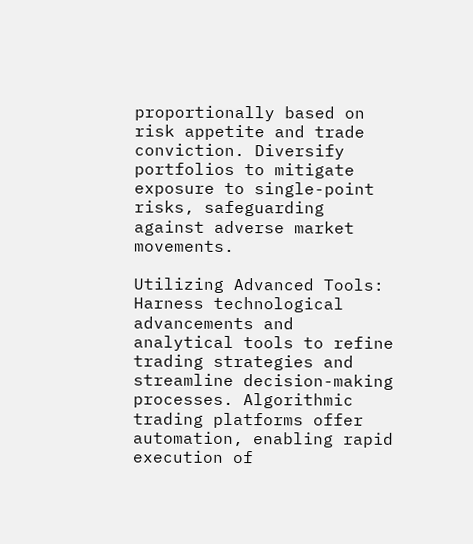proportionally based on risk appetite and trade conviction. Diversify portfolios to mitigate exposure to single-point risks, safeguarding against adverse market movements.

Utilizing Advanced Tools:
Harness technological advancements and analytical tools to refine trading strategies and streamline decision-making processes. Algorithmic trading platforms offer automation, enabling rapid execution of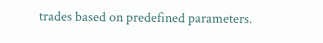trades based on predefined parameters.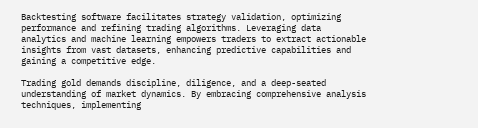Backtesting software facilitates strategy validation, optimizing performance and refining trading algorithms. Leveraging data analytics and machine learning empowers traders to extract actionable insights from vast datasets, enhancing predictive capabilities and gaining a competitive edge.

Trading gold demands discipline, diligence, and a deep-seated understanding of market dynamics. By embracing comprehensive analysis techniques, implementing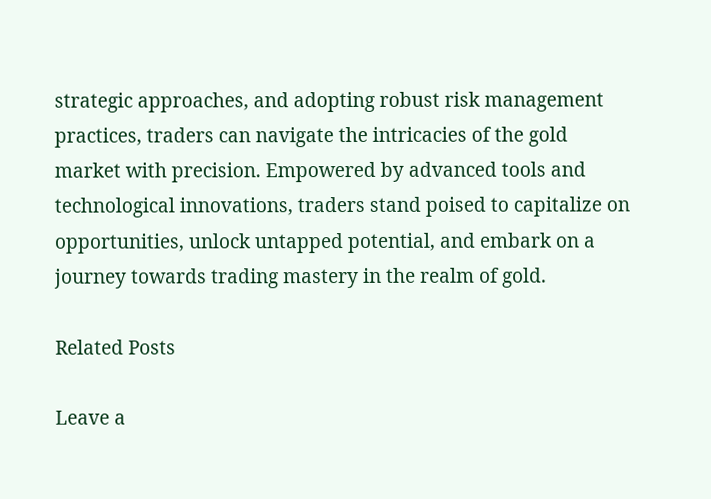strategic approaches, and adopting robust risk management practices, traders can navigate the intricacies of the gold market with precision. Empowered by advanced tools and technological innovations, traders stand poised to capitalize on opportunities, unlock untapped potential, and embark on a journey towards trading mastery in the realm of gold.

Related Posts

Leave a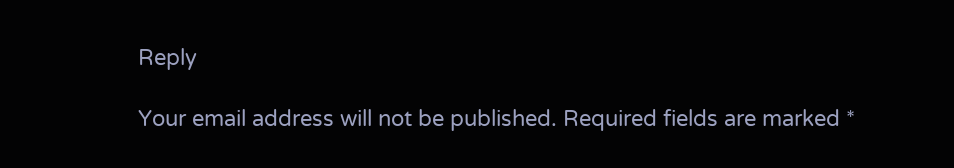Reply

Your email address will not be published. Required fields are marked *